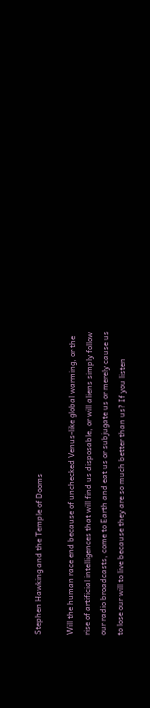Stephen Hawking and the Temple of Dooms

Will the human race end because of unchecked Venus-like global warming, or the rise of artificial intelligences that will find us disposable, or will aliens simply follow our radio broadcasts, come to Earth and eat us or subjugate us or merely cause us to lose our will to live because they are so much better than us? If you listen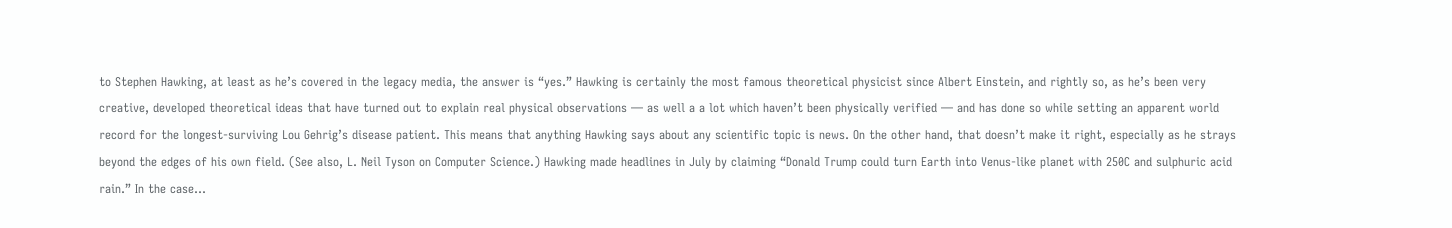to Stephen Hawking, at least as he’s covered in the legacy media, the answer is “yes.” Hawking is certainly the most famous theoretical physicist since Albert Einstein, and rightly so, as he’s been very creative, developed theoretical ideas that have turned out to explain real physical observations — as well a a lot which haven’t been physically verified — and has done so while setting an apparent world record for the longest-surviving Lou Gehrig’s disease patient. This means that anything Hawking says about any scientific topic is news. On the other hand, that doesn’t make it right, especially as he strays beyond the edges of his own field. (See also, L. Neil Tyson on Computer Science.) Hawking made headlines in July by claiming “Donald Trump could turn Earth into Venus-like planet with 250C and sulphuric acid rain.” In the case…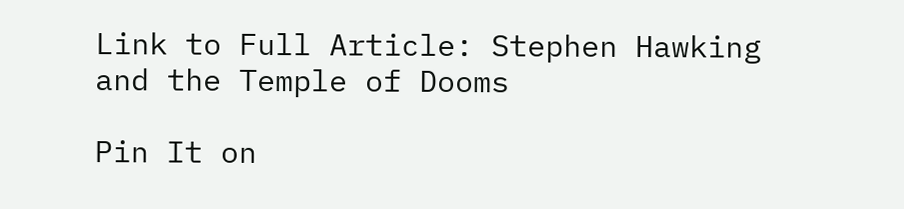Link to Full Article: Stephen Hawking and the Temple of Dooms

Pin It on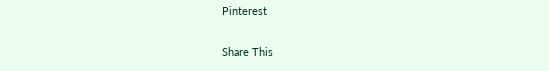Pinterest

Share This